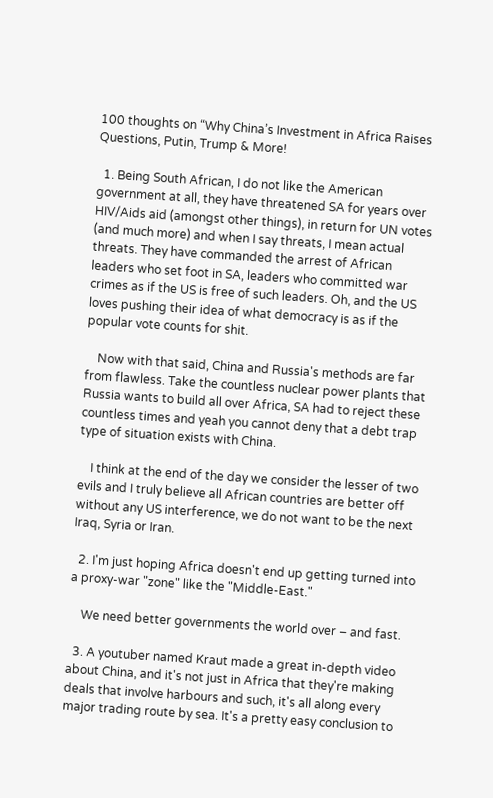100 thoughts on “Why China’s Investment in Africa Raises Questions, Putin, Trump & More!

  1. Being South African, I do not like the American government at all, they have threatened SA for years over HIV/Aids aid (amongst other things), in return for UN votes (and much more) and when I say threats, I mean actual threats. They have commanded the arrest of African leaders who set foot in SA, leaders who committed war crimes as if the US is free of such leaders. Oh, and the US loves pushing their idea of what democracy is as if the popular vote counts for shit.

    Now with that said, China and Russia's methods are far from flawless. Take the countless nuclear power plants that Russia wants to build all over Africa, SA had to reject these countless times and yeah you cannot deny that a debt trap type of situation exists with China.

    I think at the end of the day we consider the lesser of two evils and I truly believe all African countries are better off without any US interference, we do not want to be the next Iraq, Syria or Iran.

  2. I'm just hoping Africa doesn't end up getting turned into a proxy-war "zone" like the "Middle-East."

    We need better governments the world over – and fast.

  3. A youtuber named Kraut made a great in-depth video about China, and it's not just in Africa that they're making deals that involve harbours and such, it's all along every major trading route by sea. It's a pretty easy conclusion to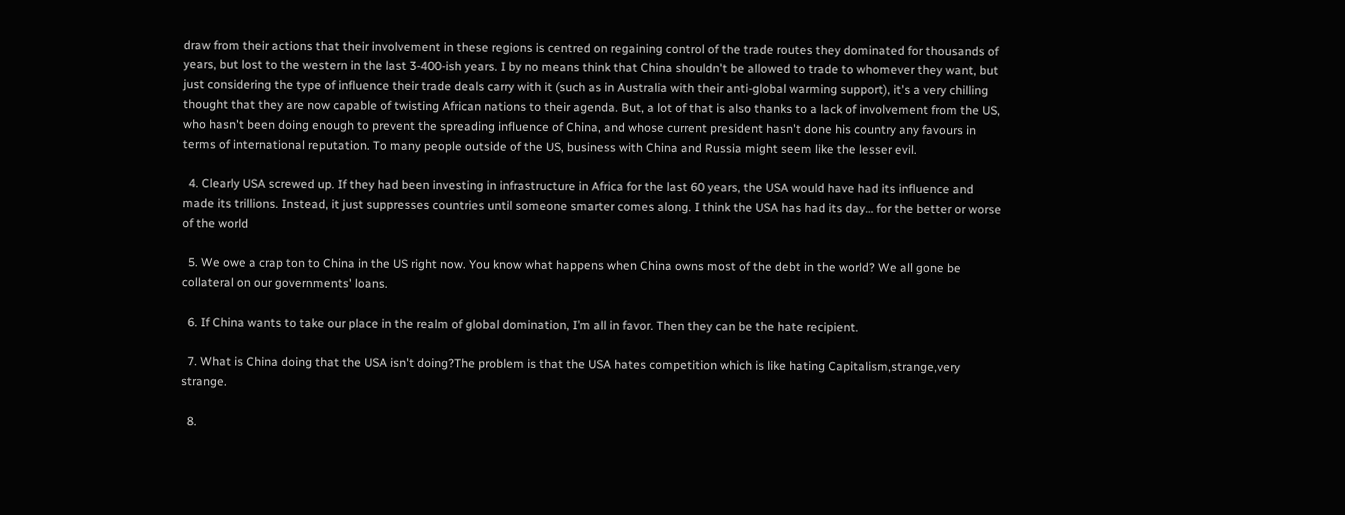draw from their actions that their involvement in these regions is centred on regaining control of the trade routes they dominated for thousands of years, but lost to the western in the last 3-400-ish years. I by no means think that China shouldn't be allowed to trade to whomever they want, but just considering the type of influence their trade deals carry with it (such as in Australia with their anti-global warming support), it's a very chilling thought that they are now capable of twisting African nations to their agenda. But, a lot of that is also thanks to a lack of involvement from the US, who hasn't been doing enough to prevent the spreading influence of China, and whose current president hasn't done his country any favours in terms of international reputation. To many people outside of the US, business with China and Russia might seem like the lesser evil.

  4. Clearly USA screwed up. If they had been investing in infrastructure in Africa for the last 60 years, the USA would have had its influence and made its trillions. Instead, it just suppresses countries until someone smarter comes along. I think the USA has had its day… for the better or worse of the world

  5. We owe a crap ton to China in the US right now. You know what happens when China owns most of the debt in the world? We all gone be collateral on our governments' loans.

  6. If China wants to take our place in the realm of global domination, I’m all in favor. Then they can be the hate recipient.

  7. What is China doing that the USA isn't doing?The problem is that the USA hates competition which is like hating Capitalism,strange,very strange.

  8.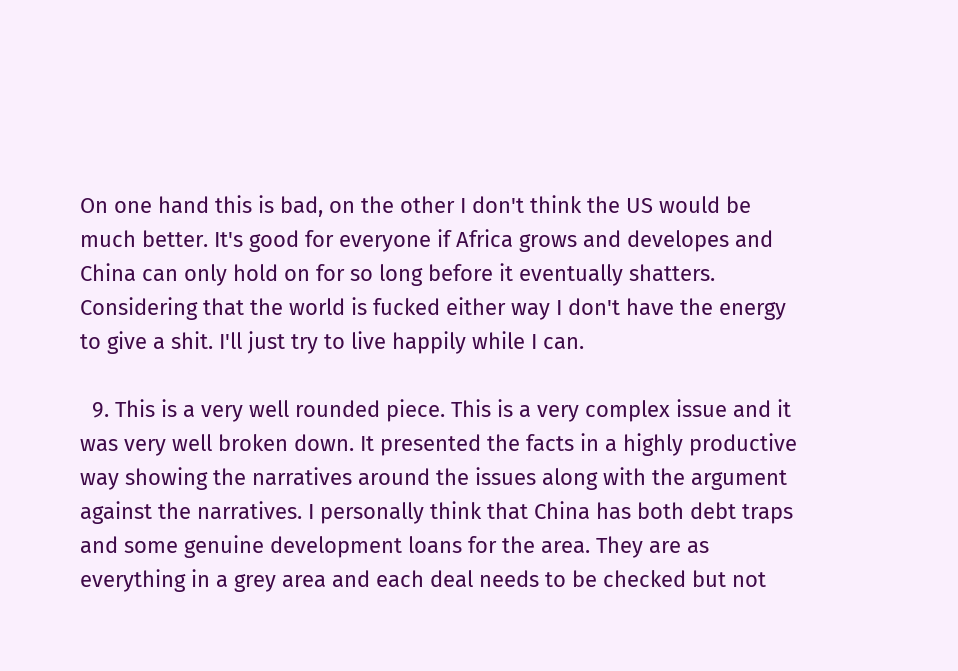On one hand this is bad, on the other I don't think the US would be much better. It's good for everyone if Africa grows and developes and China can only hold on for so long before it eventually shatters. Considering that the world is fucked either way I don't have the energy to give a shit. I'll just try to live happily while I can.

  9. This is a very well rounded piece. This is a very complex issue and it was very well broken down. It presented the facts in a highly productive way showing the narratives around the issues along with the argument against the narratives. I personally think that China has both debt traps and some genuine development loans for the area. They are as everything in a grey area and each deal needs to be checked but not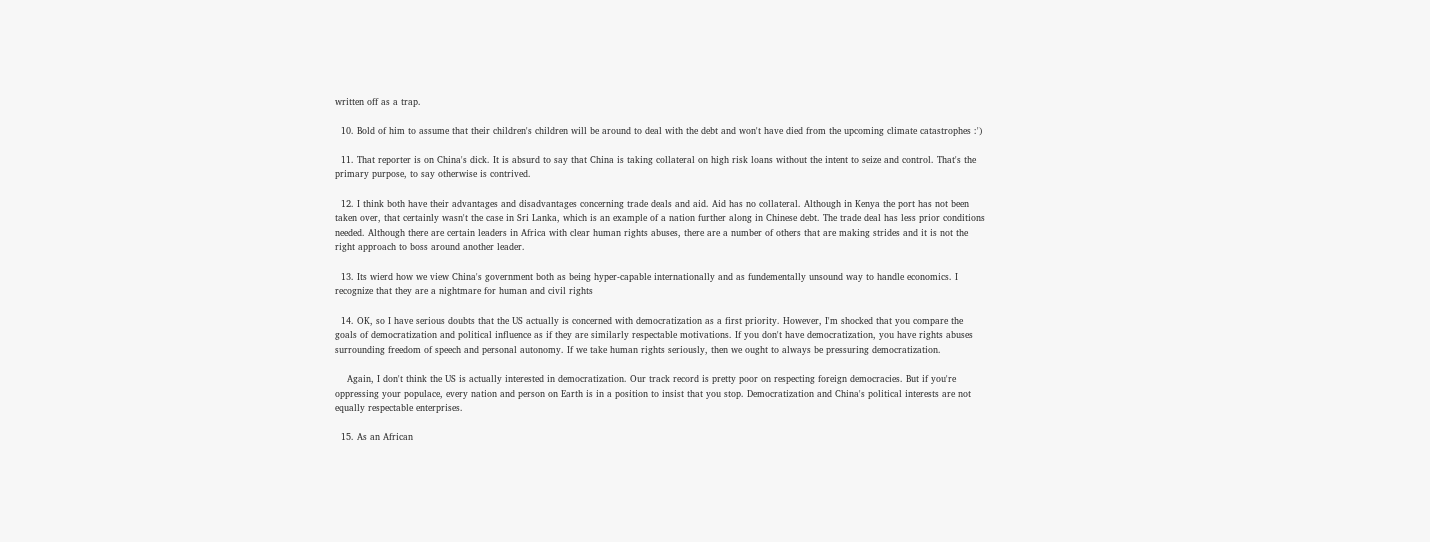written off as a trap.

  10. Bold of him to assume that their children's children will be around to deal with the debt and won't have died from the upcoming climate catastrophes :')

  11. That reporter is on China's dick. It is absurd to say that China is taking collateral on high risk loans without the intent to seize and control. That's the primary purpose, to say otherwise is contrived.

  12. I think both have their advantages and disadvantages concerning trade deals and aid. Aid has no collateral. Although in Kenya the port has not been taken over, that certainly wasn't the case in Sri Lanka, which is an example of a nation further along in Chinese debt. The trade deal has less prior conditions needed. Although there are certain leaders in Africa with clear human rights abuses, there are a number of others that are making strides and it is not the right approach to boss around another leader.

  13. Its wierd how we view China's government both as being hyper-capable internationally and as fundementally unsound way to handle economics. I recognize that they are a nightmare for human and civil rights

  14. OK, so I have serious doubts that the US actually is concerned with democratization as a first priority. However, I'm shocked that you compare the goals of democratization and political influence as if they are similarly respectable motivations. If you don't have democratization, you have rights abuses surrounding freedom of speech and personal autonomy. If we take human rights seriously, then we ought to always be pressuring democratization.

    Again, I don't think the US is actually interested in democratization. Our track record is pretty poor on respecting foreign democracies. But if you're oppressing your populace, every nation and person on Earth is in a position to insist that you stop. Democratization and China's political interests are not equally respectable enterprises.

  15. As an African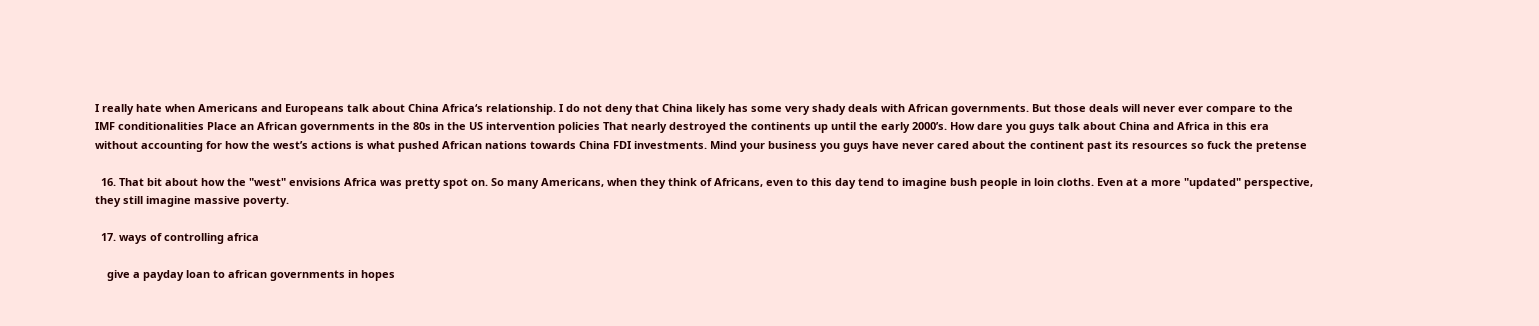I really hate when Americans and Europeans talk about China Africa‘s relationship. I do not deny that China likely has some very shady deals with African governments. But those deals will never ever compare to the IMF conditionalities Place an African governments in the 80s in the US intervention policies That nearly destroyed the continents up until the early 2000’s. How dare you guys talk about China and Africa in this era without accounting for how the west’s actions is what pushed African nations towards China FDI investments. Mind your business you guys have never cared about the continent past its resources so fuck the pretense

  16. That bit about how the "west" envisions Africa was pretty spot on. So many Americans, when they think of Africans, even to this day tend to imagine bush people in loin cloths. Even at a more "updated" perspective, they still imagine massive poverty.

  17. ways of controlling africa

    give a payday loan to african governments in hopes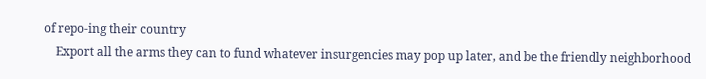of repo-ing their country
    Export all the arms they can to fund whatever insurgencies may pop up later, and be the friendly neighborhood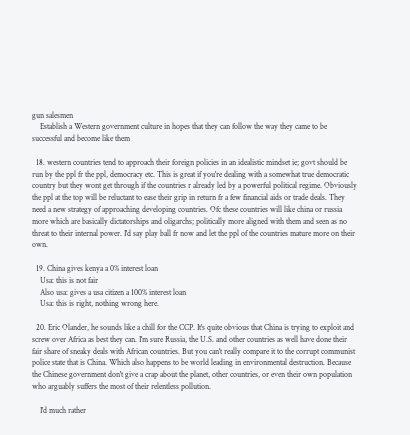gun salesmen
    Establish a Western government culture in hopes that they can follow the way they came to be successful and become like them

  18. western countries tend to approach their foreign policies in an idealistic mindset ie; govt should be run by the ppl fr the ppl, democracy etc. This is great if you're dealing with a somewhat true democratic country but they wont get through if the countries r already led by a powerful political regime. Obviously the ppl at the top will be reluctant to ease their grip in return fr a few financial aids or trade deals. They need a new strategy of approaching developing countries. Ofc these countries will like china or russia more which are basically dictatorships and oligarchs; politically more aligned with them and seen as no threat to their internal power. I'd say play ball fr now and let the ppl of the countries mature more on their own.

  19. China gives kenya a 0% interest loan
    Usa: this is not fair
    Also usa: gives a usa citizen a 100% interest loan
    Usa: this is right, nothing wrong here.

  20. Eric Olander, he sounds like a chill for the CCP. It's quite obvious that China is trying to exploit and screw over Africa as best they can. I'm sure Russia, the U.S. and other countries as well have done their fair share of sneaky deals with African countries. But you can't really compare it to the corrupt communist police state that is China. Which also happens to be world leading in environmental destruction. Because the Chinese government don't give a crap about the planet, other countries, or even their own population who arguably suffers the most of their relentless pollution.

    I'd much rather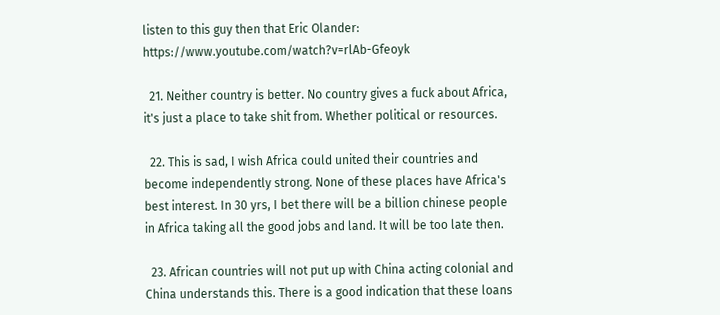listen to this guy then that Eric Olander: https://www.youtube.com/watch?v=rlAb-Gfeoyk

  21. Neither country is better. No country gives a fuck about Africa, it's just a place to take shit from. Whether political or resources.

  22. This is sad, I wish Africa could united their countries and become independently strong. None of these places have Africa's best interest. In 30 yrs, I bet there will be a billion chinese people in Africa taking all the good jobs and land. It will be too late then.

  23. African countries will not put up with China acting colonial and China understands this. There is a good indication that these loans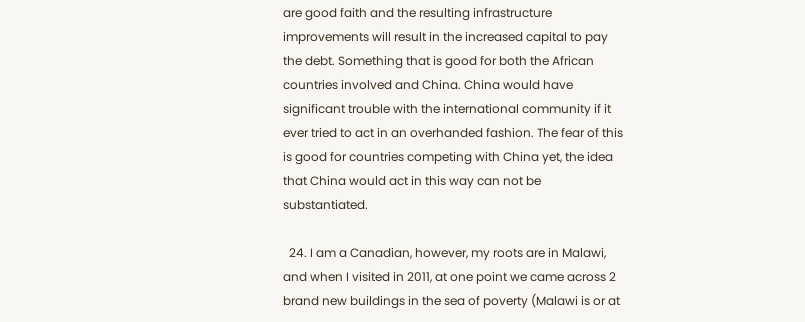are good faith and the resulting infrastructure improvements will result in the increased capital to pay the debt. Something that is good for both the African countries involved and China. China would have significant trouble with the international community if it ever tried to act in an overhanded fashion. The fear of this is good for countries competing with China yet, the idea that China would act in this way can not be substantiated.

  24. I am a Canadian, however, my roots are in Malawi, and when I visited in 2011, at one point we came across 2 brand new buildings in the sea of poverty (Malawi is or at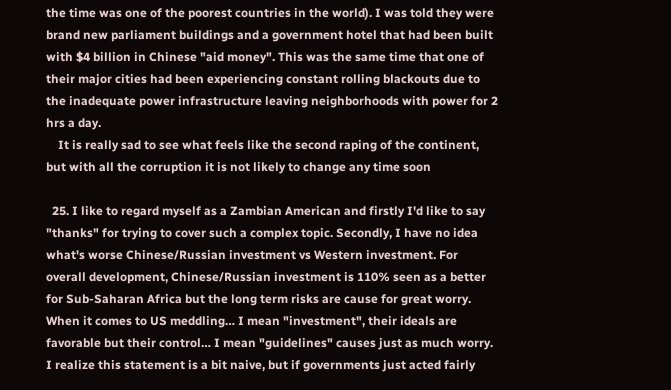the time was one of the poorest countries in the world). I was told they were brand new parliament buildings and a government hotel that had been built with $4 billion in Chinese "aid money". This was the same time that one of their major cities had been experiencing constant rolling blackouts due to the inadequate power infrastructure leaving neighborhoods with power for 2 hrs a day.
    It is really sad to see what feels like the second raping of the continent, but with all the corruption it is not likely to change any time soon

  25. I like to regard myself as a Zambian American and firstly I'd like to say "thanks" for trying to cover such a complex topic. Secondly, I have no idea what's worse Chinese/Russian investment vs Western investment. For overall development, Chinese/Russian investment is 110% seen as a better for Sub-Saharan Africa but the long term risks are cause for great worry. When it comes to US meddling… I mean "investment", their ideals are favorable but their control… I mean "guidelines" causes just as much worry. I realize this statement is a bit naive, but if governments just acted fairly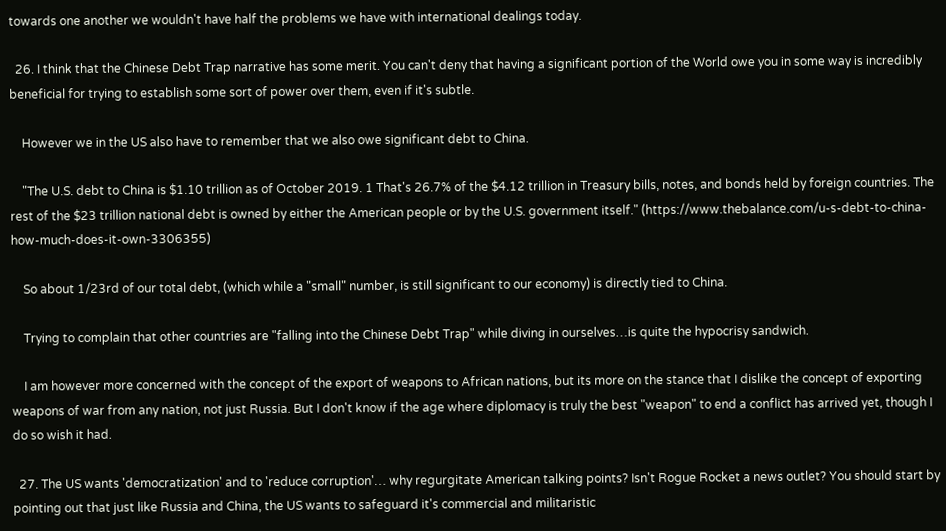towards one another we wouldn't have half the problems we have with international dealings today.

  26. I think that the Chinese Debt Trap narrative has some merit. You can't deny that having a significant portion of the World owe you in some way is incredibly beneficial for trying to establish some sort of power over them, even if it's subtle.

    However we in the US also have to remember that we also owe significant debt to China.

    "The U.S. debt to China is $1.10 trillion as of October 2019. 1 That's 26.7% of the $4.12 trillion in Treasury bills, notes, and bonds held by foreign countries. The rest of the $23 trillion national debt is owned by either the American people or by the U.S. government itself." (https://www.thebalance.com/u-s-debt-to-china-how-much-does-it-own-3306355)

    So about 1/23rd of our total debt, (which while a "small" number, is still significant to our economy) is directly tied to China.

    Trying to complain that other countries are "falling into the Chinese Debt Trap" while diving in ourselves…is quite the hypocrisy sandwich.

    I am however more concerned with the concept of the export of weapons to African nations, but its more on the stance that I dislike the concept of exporting weapons of war from any nation, not just Russia. But I don't know if the age where diplomacy is truly the best "weapon" to end a conflict has arrived yet, though I do so wish it had.

  27. The US wants 'democratization' and to 'reduce corruption'… why regurgitate American talking points? Isn't Rogue Rocket a news outlet? You should start by pointing out that just like Russia and China, the US wants to safeguard it's commercial and militaristic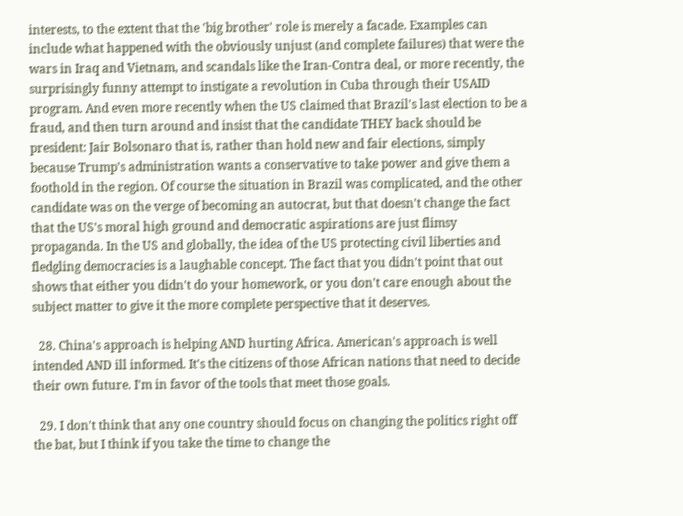interests, to the extent that the 'big brother' role is merely a facade. Examples can include what happened with the obviously unjust (and complete failures) that were the wars in Iraq and Vietnam, and scandals like the Iran-Contra deal, or more recently, the surprisingly funny attempt to instigate a revolution in Cuba through their USAID program. And even more recently when the US claimed that Brazil's last election to be a fraud, and then turn around and insist that the candidate THEY back should be president: Jair Bolsonaro that is, rather than hold new and fair elections, simply because Trump's administration wants a conservative to take power and give them a foothold in the region. Of course the situation in Brazil was complicated, and the other candidate was on the verge of becoming an autocrat, but that doesn't change the fact that the US's moral high ground and democratic aspirations are just flimsy propaganda. In the US and globally, the idea of the US protecting civil liberties and fledgling democracies is a laughable concept. The fact that you didn't point that out shows that either you didn't do your homework, or you don't care enough about the subject matter to give it the more complete perspective that it deserves.

  28. China's approach is helping AND hurting Africa. American's approach is well intended AND ill informed. It's the citizens of those African nations that need to decide their own future. I'm in favor of the tools that meet those goals.

  29. I don't think that any one country should focus on changing the politics right off the bat, but I think if you take the time to change the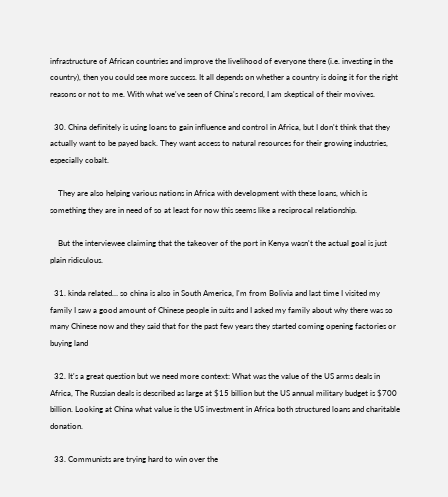infrastructure of African countries and improve the livelihood of everyone there (i.e. investing in the country), then you could see more success. It all depends on whether a country is doing it for the right reasons or not to me. With what we've seen of China's record, I am skeptical of their movives.

  30. China definitely is using loans to gain influence and control in Africa, but I don't think that they actually want to be payed back. They want access to natural resources for their growing industries, especially cobalt.

    They are also helping various nations in Africa with development with these loans, which is something they are in need of so at least for now this seems like a reciprocal relationship.

    But the interviewee claiming that the takeover of the port in Kenya wasn't the actual goal is just plain ridiculous.

  31. kinda related… so china is also in South America, I'm from Bolivia and last time I visited my family I saw a good amount of Chinese people in suits and I asked my family about why there was so many Chinese now and they said that for the past few years they started coming opening factories or buying land

  32. It's a great question but we need more context: What was the value of the US arms deals in Africa, The Russian deals is described as large at $15 billion but the US annual military budget is $700 billion. Looking at China what value is the US investment in Africa both structured loans and charitable donation.

  33. Communists are trying hard to win over the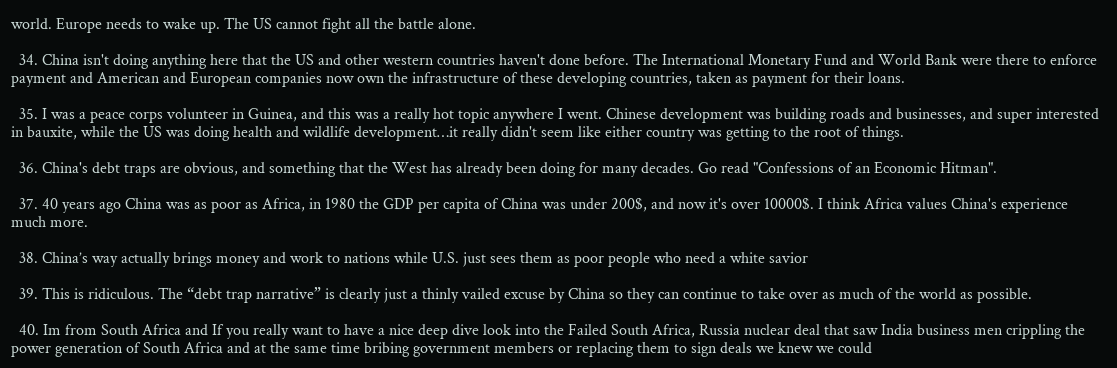world. Europe needs to wake up. The US cannot fight all the battle alone.

  34. China isn't doing anything here that the US and other western countries haven't done before. The International Monetary Fund and World Bank were there to enforce payment and American and European companies now own the infrastructure of these developing countries, taken as payment for their loans.

  35. I was a peace corps volunteer in Guinea, and this was a really hot topic anywhere I went. Chinese development was building roads and businesses, and super interested in bauxite, while the US was doing health and wildlife development…it really didn't seem like either country was getting to the root of things.

  36. China's debt traps are obvious, and something that the West has already been doing for many decades. Go read "Confessions of an Economic Hitman".

  37. 40 years ago China was as poor as Africa, in 1980 the GDP per capita of China was under 200$, and now it's over 10000$. I think Africa values China's experience much more.

  38. China’s way actually brings money and work to nations while U.S. just sees them as poor people who need a white savior

  39. This is ridiculous. The “debt trap narrative” is clearly just a thinly vailed excuse by China so they can continue to take over as much of the world as possible.

  40. Im from South Africa and If you really want to have a nice deep dive look into the Failed South Africa, Russia nuclear deal that saw India business men crippling the power generation of South Africa and at the same time bribing government members or replacing them to sign deals we knew we could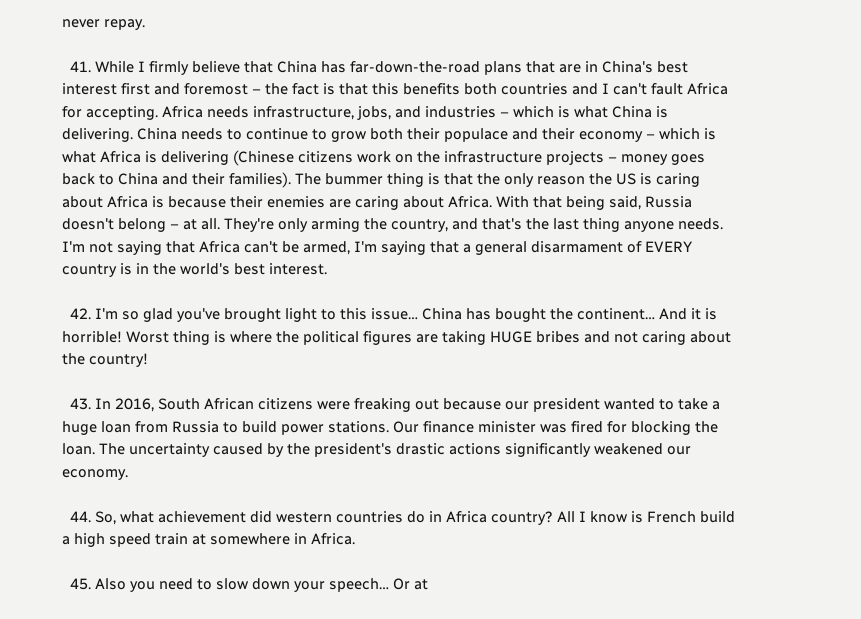never repay.

  41. While I firmly believe that China has far-down-the-road plans that are in China's best interest first and foremost – the fact is that this benefits both countries and I can't fault Africa for accepting. Africa needs infrastructure, jobs, and industries – which is what China is delivering. China needs to continue to grow both their populace and their economy – which is what Africa is delivering (Chinese citizens work on the infrastructure projects – money goes back to China and their families). The bummer thing is that the only reason the US is caring about Africa is because their enemies are caring about Africa. With that being said, Russia doesn't belong – at all. They're only arming the country, and that's the last thing anyone needs. I'm not saying that Africa can't be armed, I'm saying that a general disarmament of EVERY country is in the world's best interest.

  42. I'm so glad you've brought light to this issue… China has bought the continent… And it is horrible! Worst thing is where the political figures are taking HUGE bribes and not caring about the country!

  43. In 2016, South African citizens were freaking out because our president wanted to take a huge loan from Russia to build power stations. Our finance minister was fired for blocking the loan. The uncertainty caused by the president's drastic actions significantly weakened our economy.

  44. So, what achievement did western countries do in Africa country? All I know is French build a high speed train at somewhere in Africa.

  45. Also you need to slow down your speech… Or at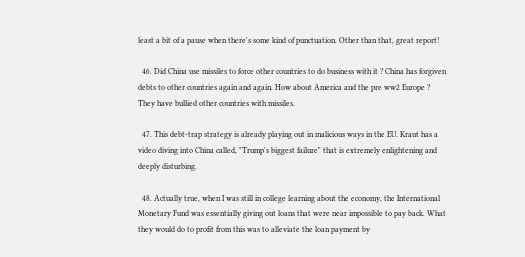least a bit of a pause when there's some kind of punctuation. Other than that, great report!

  46. Did China use missiles to force other countries to do business with it ? China has forgiven debts to other countries again and again. How about America and the pre ww2 Europe ? They have bullied other countries with missiles.

  47. This debt-trap strategy is already playing out in malicious ways in the EU. Kraut has a video diving into China called, "Trump's biggest failure" that is extremely enlightening and deeply disturbing.

  48. Actually true, when I was still in college learning about the economy, the International Monetary Fund was essentially giving out loans that were near impossible to pay back. What they would do to profit from this was to alleviate the loan payment by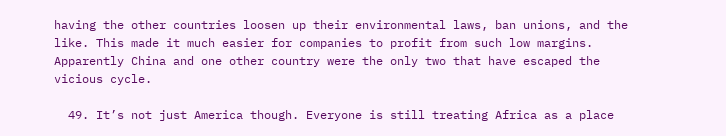having the other countries loosen up their environmental laws, ban unions, and the like. This made it much easier for companies to profit from such low margins. Apparently China and one other country were the only two that have escaped the vicious cycle.

  49. It’s not just America though. Everyone is still treating Africa as a place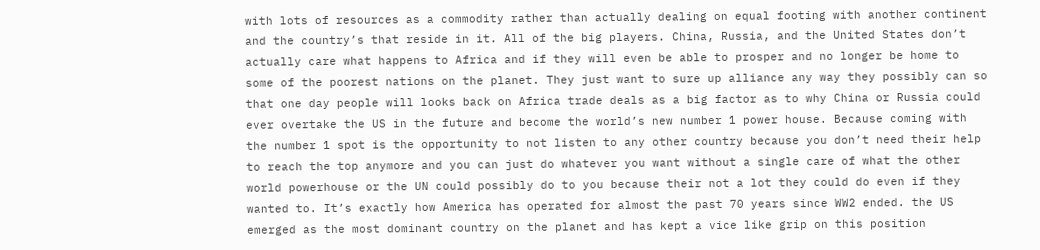with lots of resources as a commodity rather than actually dealing on equal footing with another continent and the country’s that reside in it. All of the big players. China, Russia, and the United States don’t actually care what happens to Africa and if they will even be able to prosper and no longer be home to some of the poorest nations on the planet. They just want to sure up alliance any way they possibly can so that one day people will looks back on Africa trade deals as a big factor as to why China or Russia could ever overtake the US in the future and become the world’s new number 1 power house. Because coming with the number 1 spot is the opportunity to not listen to any other country because you don’t need their help to reach the top anymore and you can just do whatever you want without a single care of what the other world powerhouse or the UN could possibly do to you because their not a lot they could do even if they wanted to. It’s exactly how America has operated for almost the past 70 years since WW2 ended. the US emerged as the most dominant country on the planet and has kept a vice like grip on this position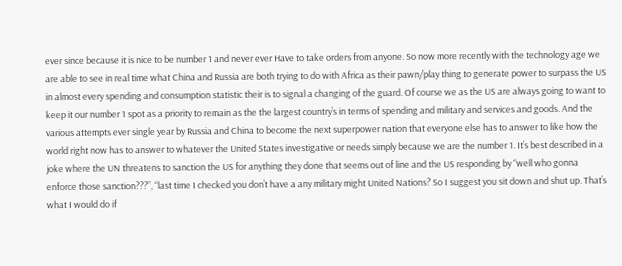ever since because it is nice to be number 1 and never ever Have to take orders from anyone. So now more recently with the technology age we are able to see in real time what China and Russia are both trying to do with Africa as their pawn/play thing to generate power to surpass the US in almost every spending and consumption statistic their is to signal a changing of the guard. Of course we as the US are always going to want to keep it our number 1 spot as a priority to remain as the the largest country’s in terms of spending and military and services and goods. And the various attempts ever single year by Russia and China to become the next superpower nation that everyone else has to answer to like how the world right now has to answer to whatever the United States investigative or needs simply because we are the number 1. It’s best described in a joke where the UN threatens to sanction the US for anything they done that seems out of line and the US responding by “well who gonna enforce those sanction???”, “last time I checked you don’t have a any military might United Nations? So I suggest you sit down and shut up. That’s what I would do if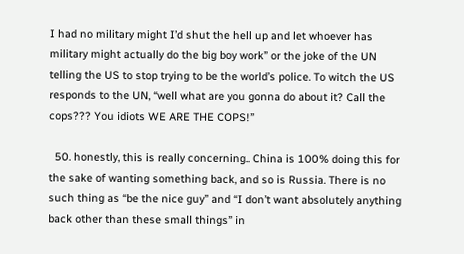I had no military might I’d shut the hell up and let whoever has military might actually do the big boy work” or the joke of the UN telling the US to stop trying to be the world’s police. To witch the US responds to the UN, “well what are you gonna do about it? Call the cops??? You idiots WE ARE THE COPS!”

  50. honestly, this is really concerning.. China is 100% doing this for the sake of wanting something back, and so is Russia. There is no such thing as “be the nice guy” and “I don’t want absolutely anything back other than these small things” in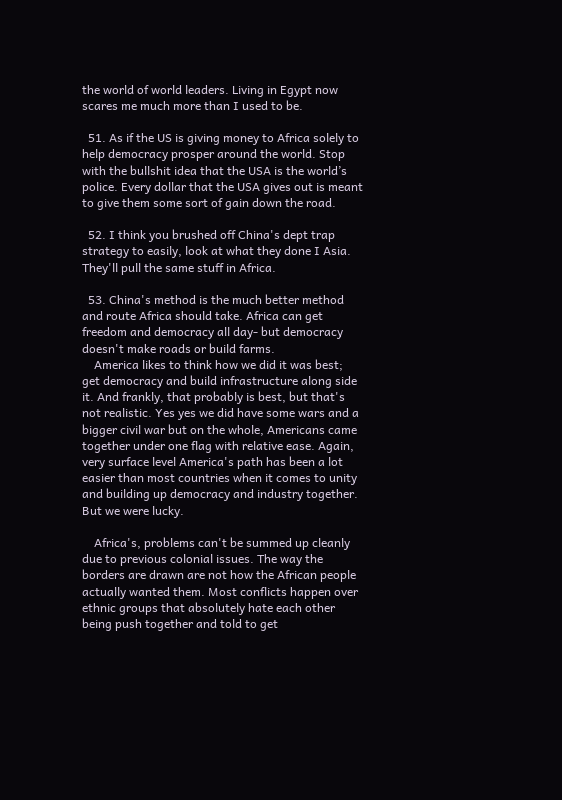the world of world leaders. Living in Egypt now scares me much more than I used to be.

  51. As if the US is giving money to Africa solely to help democracy prosper around the world. Stop with the bullshit idea that the USA is the world’s police. Every dollar that the USA gives out is meant to give them some sort of gain down the road.

  52. I think you brushed off China's dept trap strategy to easily, look at what they done I Asia. They'll pull the same stuff in Africa.

  53. China's method is the much better method and route Africa should take. Africa can get freedom and democracy all day- but democracy doesn't make roads or build farms.
    America likes to think how we did it was best; get democracy and build infrastructure along side it. And frankly, that probably is best, but that's not realistic. Yes yes we did have some wars and a bigger civil war but on the whole, Americans came together under one flag with relative ease. Again, very surface level America's path has been a lot easier than most countries when it comes to unity and building up democracy and industry together. But we were lucky.

    Africa's, problems can't be summed up cleanly due to previous colonial issues. The way the borders are drawn are not how the African people actually wanted them. Most conflicts happen over ethnic groups that absolutely hate each other being push together and told to get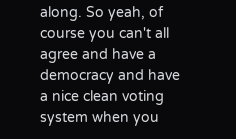along. So yeah, of course you can't all agree and have a democracy and have a nice clean voting system when you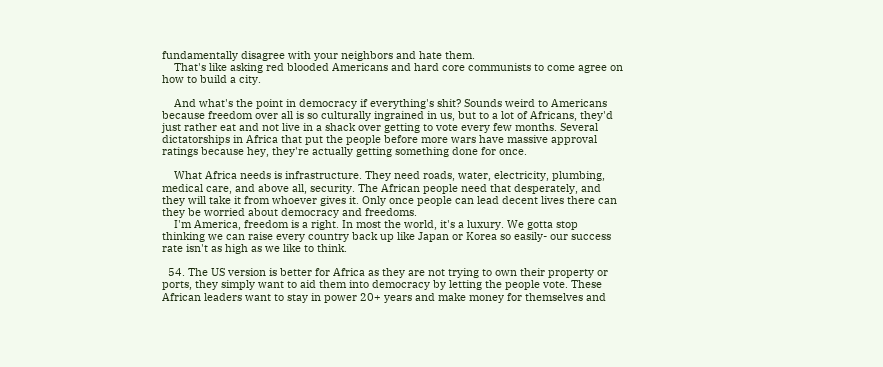fundamentally disagree with your neighbors and hate them.
    That's like asking red blooded Americans and hard core communists to come agree on how to build a city.

    And what's the point in democracy if everything's shit? Sounds weird to Americans because freedom over all is so culturally ingrained in us, but to a lot of Africans, they'd just rather eat and not live in a shack over getting to vote every few months. Several dictatorships in Africa that put the people before more wars have massive approval ratings because hey, they're actually getting something done for once.

    What Africa needs is infrastructure. They need roads, water, electricity, plumbing, medical care, and above all, security. The African people need that desperately, and they will take it from whoever gives it. Only once people can lead decent lives there can they be worried about democracy and freedoms.
    I'm America, freedom is a right. In most the world, it's a luxury. We gotta stop thinking we can raise every country back up like Japan or Korea so easily- our success rate isn't as high as we like to think.

  54. The US version is better for Africa as they are not trying to own their property or ports, they simply want to aid them into democracy by letting the people vote. These African leaders want to stay in power 20+ years and make money for themselves and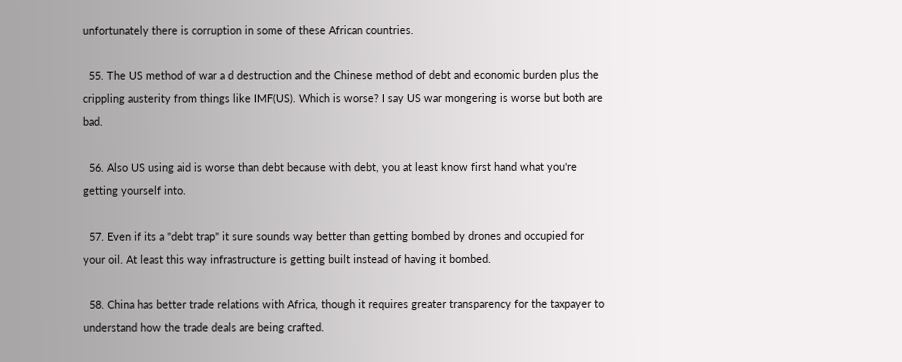unfortunately there is corruption in some of these African countries.

  55. The US method of war a d destruction and the Chinese method of debt and economic burden plus the crippling austerity from things like IMF(US). Which is worse? I say US war mongering is worse but both are bad.

  56. Also US using aid is worse than debt because with debt, you at least know first hand what you're getting yourself into.

  57. Even if its a "debt trap" it sure sounds way better than getting bombed by drones and occupied for your oil. At least this way infrastructure is getting built instead of having it bombed.

  58. China has better trade relations with Africa, though it requires greater transparency for the taxpayer to understand how the trade deals are being crafted.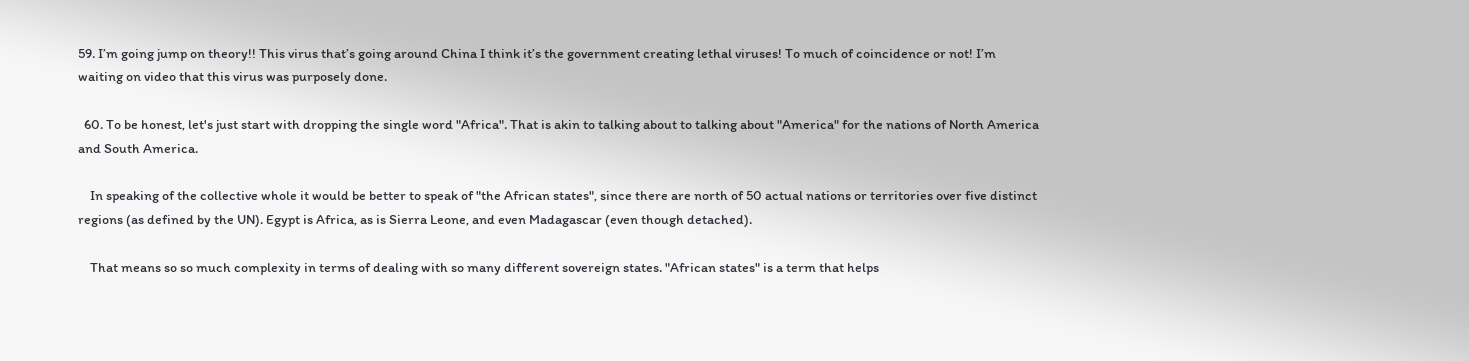59. I’m going jump on theory!! This virus that’s going around China I think it’s the government creating lethal viruses! To much of coincidence or not! I’m waiting on video that this virus was purposely done.

  60. To be honest, let's just start with dropping the single word "Africa". That is akin to talking about to talking about "America" for the nations of North America and South America.

    In speaking of the collective whole it would be better to speak of "the African states", since there are north of 50 actual nations or territories over five distinct regions (as defined by the UN). Egypt is Africa, as is Sierra Leone, and even Madagascar (even though detached).

    That means so so much complexity in terms of dealing with so many different sovereign states. "African states" is a term that helps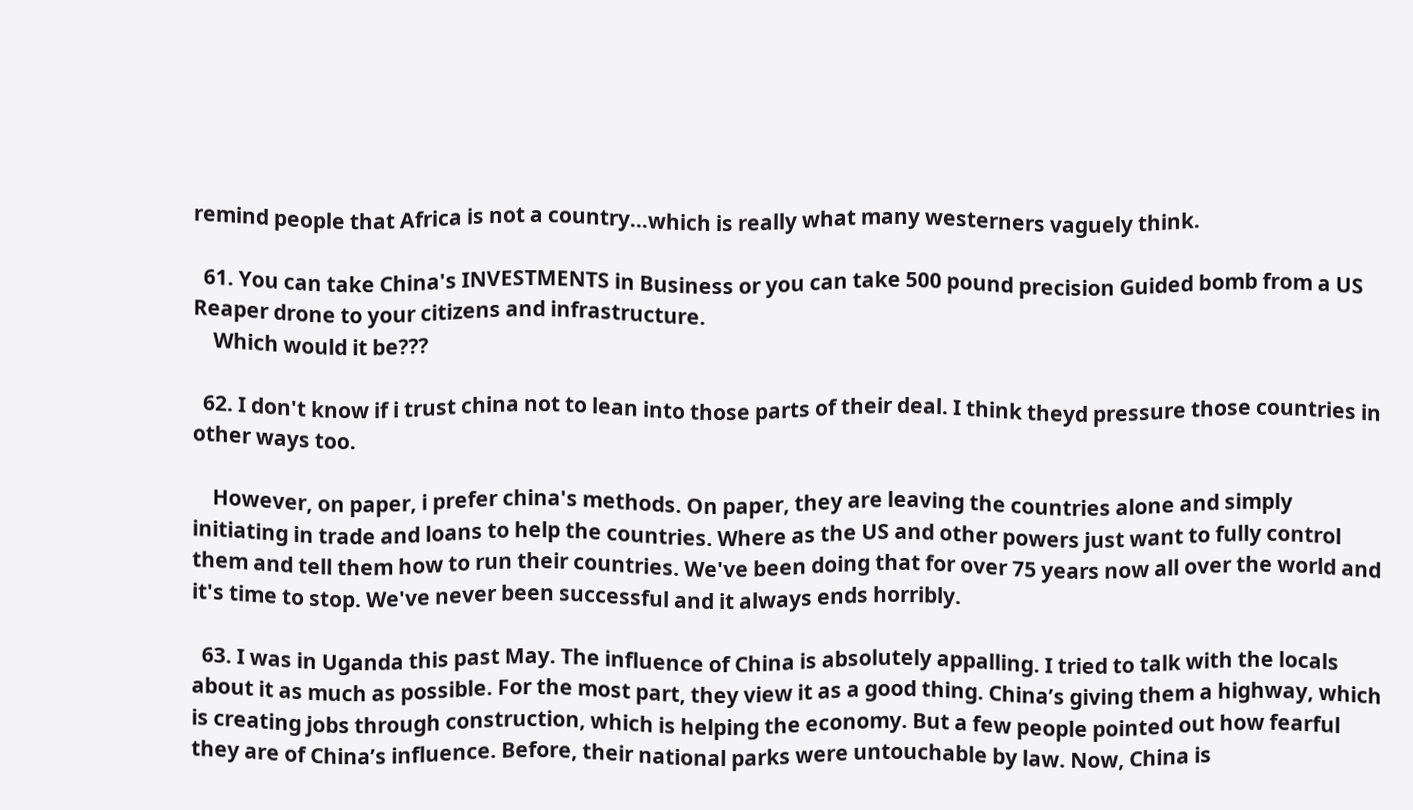remind people that Africa is not a country…which is really what many westerners vaguely think.

  61. You can take China's INVESTMENTS in Business or you can take 500 pound precision Guided bomb from a US Reaper drone to your citizens and infrastructure.
    Which would it be???

  62. I don't know if i trust china not to lean into those parts of their deal. I think theyd pressure those countries in other ways too.

    However, on paper, i prefer china's methods. On paper, they are leaving the countries alone and simply initiating in trade and loans to help the countries. Where as the US and other powers just want to fully control them and tell them how to run their countries. We've been doing that for over 75 years now all over the world and it's time to stop. We've never been successful and it always ends horribly.

  63. I was in Uganda this past May. The influence of China is absolutely appalling. I tried to talk with the locals about it as much as possible. For the most part, they view it as a good thing. China’s giving them a highway, which is creating jobs through construction, which is helping the economy. But a few people pointed out how fearful they are of China’s influence. Before, their national parks were untouchable by law. Now, China is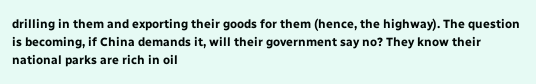drilling in them and exporting their goods for them (hence, the highway). The question is becoming, if China demands it, will their government say no? They know their national parks are rich in oil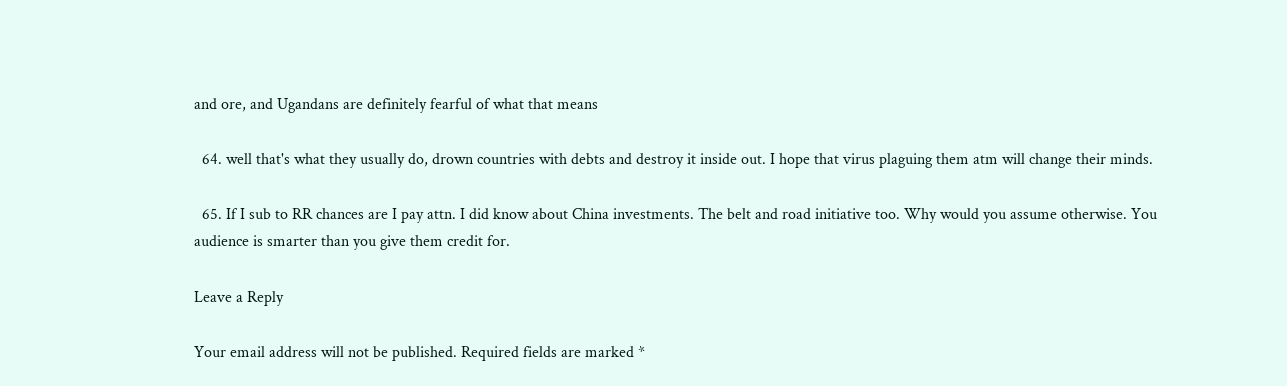and ore, and Ugandans are definitely fearful of what that means

  64. well that's what they usually do, drown countries with debts and destroy it inside out. I hope that virus plaguing them atm will change their minds.

  65. If I sub to RR chances are I pay attn. I did know about China investments. The belt and road initiative too. Why would you assume otherwise. You audience is smarter than you give them credit for.

Leave a Reply

Your email address will not be published. Required fields are marked *